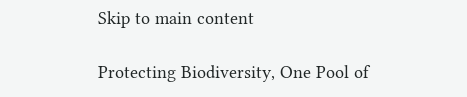Skip to main content

Protecting Biodiversity, One Pool of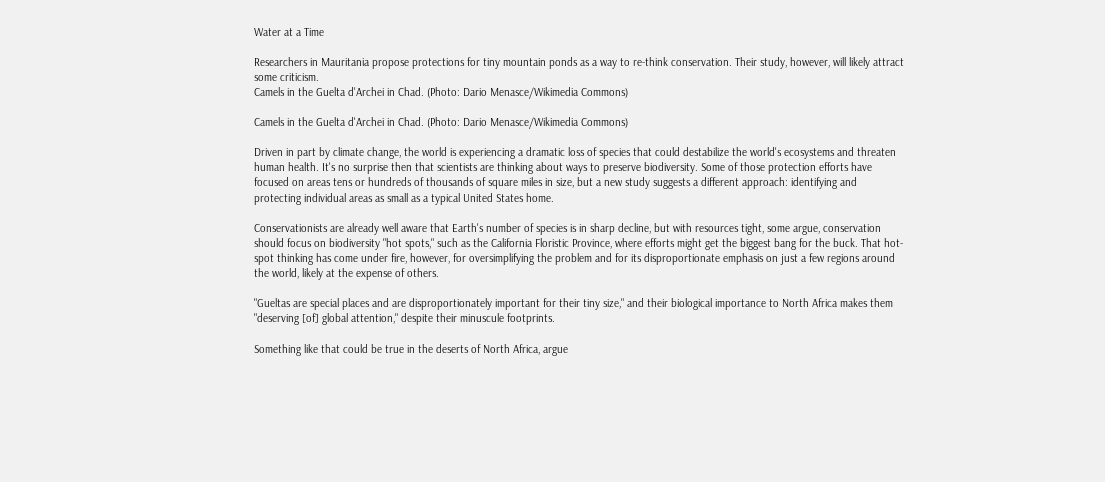Water at a Time

Researchers in Mauritania propose protections for tiny mountain ponds as a way to re-think conservation. Their study, however, will likely attract some criticism.
Camels in the Guelta d'Archei in Chad. (Photo: Dario Menasce/Wikimedia Commons)

Camels in the Guelta d'Archei in Chad. (Photo: Dario Menasce/Wikimedia Commons)

Driven in part by climate change, the world is experiencing a dramatic loss of species that could destabilize the world's ecosystems and threaten human health. It's no surprise then that scientists are thinking about ways to preserve biodiversity. Some of those protection efforts have focused on areas tens or hundreds of thousands of square miles in size, but a new study suggests a different approach: identifying and protecting individual areas as small as a typical United States home.

Conservationists are already well aware that Earth's number of species is in sharp decline, but with resources tight, some argue, conservation should focus on biodiversity "hot spots," such as the California Floristic Province, where efforts might get the biggest bang for the buck. That hot-spot thinking has come under fire, however, for oversimplifying the problem and for its disproportionate emphasis on just a few regions around the world, likely at the expense of others.

"Gueltas are special places and are disproportionately important for their tiny size," and their biological importance to North Africa makes them "deserving [of] global attention," despite their minuscule footprints.

Something like that could be true in the deserts of North Africa, argue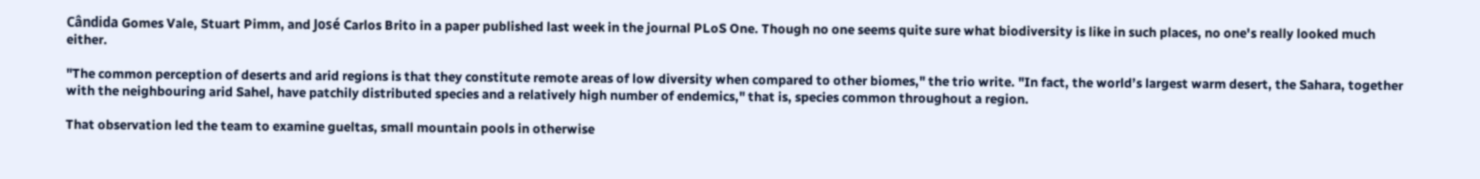Cândida Gomes Vale, Stuart Pimm, and José Carlos Brito in a paper published last week in the journal PLoS One. Though no one seems quite sure what biodiversity is like in such places, no one's really looked much either.

"The common perception of deserts and arid regions is that they constitute remote areas of low diversity when compared to other biomes," the trio write. "In fact, the world’s largest warm desert, the Sahara, together with the neighbouring arid Sahel, have patchily distributed species and a relatively high number of endemics," that is, species common throughout a region.

That observation led the team to examine gueltas, small mountain pools in otherwise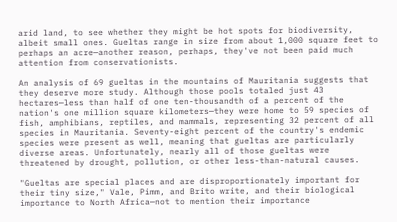arid land, to see whether they might be hot spots for biodiversity, albeit small ones. Gueltas range in size from about 1,000 square feet to perhaps an acre—another reason, perhaps, they've not been paid much attention from conservationists.

An analysis of 69 gueltas in the mountains of Mauritania suggests that they deserve more study. Although those pools totaled just 43 hectares—less than half of one ten-thousandth of a percent of the nation's one million square kilometers—they were home to 59 species of fish, amphibians, reptiles, and mammals, representing 32 percent of all species in Mauritania. Seventy-eight percent of the country's endemic species were present as well, meaning that gueltas are particularly diverse areas. Unfortunately, nearly all of those gueltas were threatened by drought, pollution, or other less-than-natural causes.

"Gueltas are special places and are disproportionately important for their tiny size," Vale, Pimm, and Brito write, and their biological importance to North Africa—not to mention their importance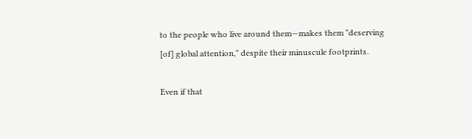to the people who live around them—makes them "deserving [of] global attention," despite their minuscule footprints.

Even if that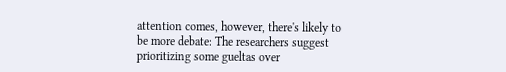attention comes, however, there's likely to be more debate: The researchers suggest prioritizing some gueltas over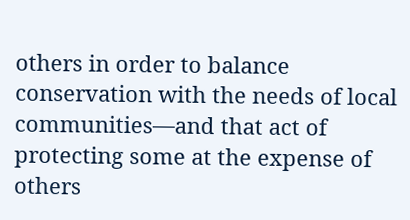others in order to balance conservation with the needs of local communities—and that act of protecting some at the expense of others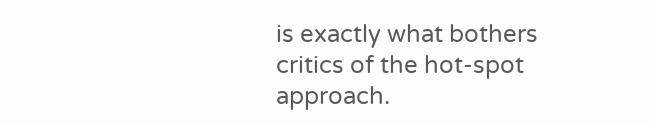is exactly what bothers critics of the hot-spot approach.